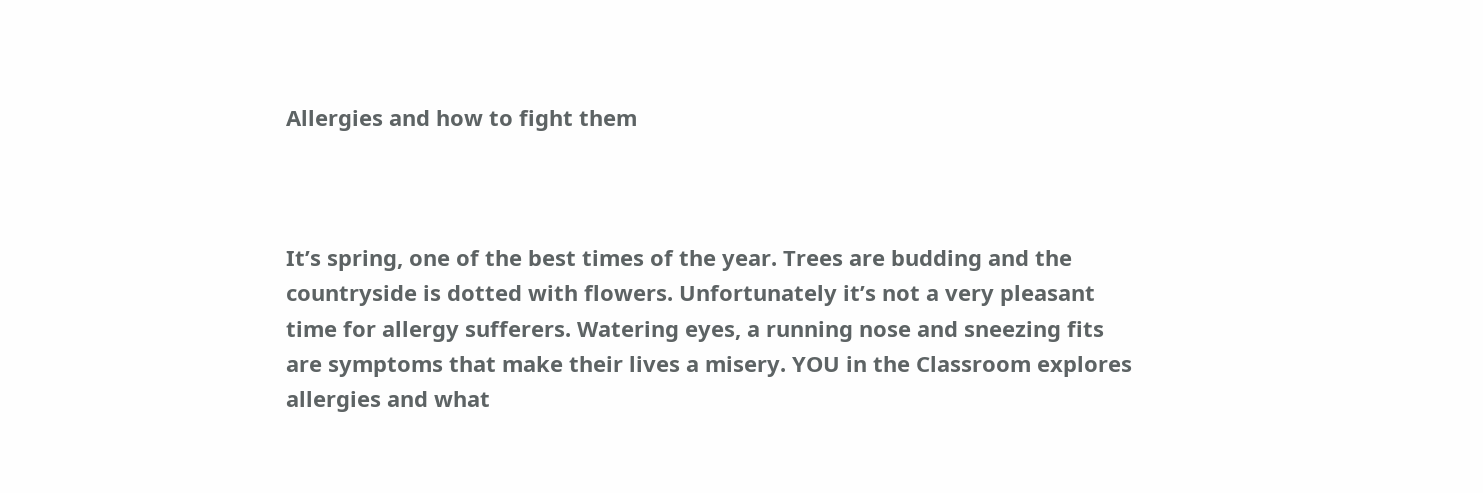Allergies and how to fight them



It’s spring, one of the best times of the year. Trees are budding and the countryside is dotted with flowers. Unfortunately it’s not a very pleasant time for allergy sufferers. Watering eyes, a running nose and sneezing fits are symptoms that make their lives a misery. YOU in the Classroom explores allergies and what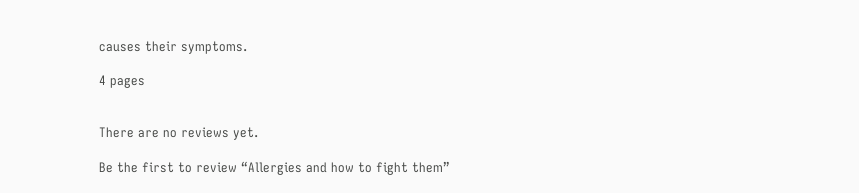causes their symptoms.

4 pages


There are no reviews yet.

Be the first to review “Allergies and how to fight them”